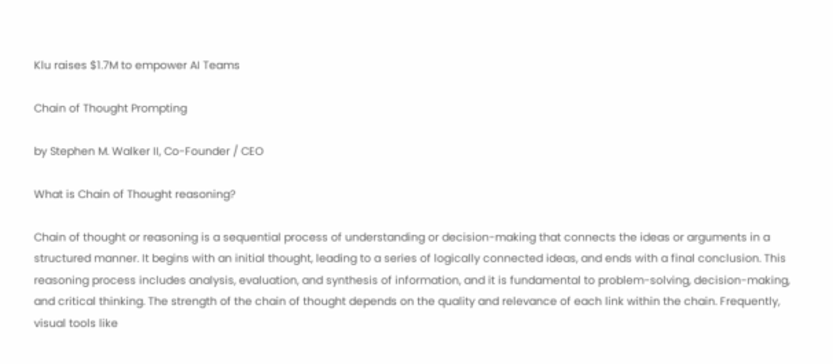Klu raises $1.7M to empower AI Teams

Chain of Thought Prompting

by Stephen M. Walker II, Co-Founder / CEO

What is Chain of Thought reasoning?

Chain of thought or reasoning is a sequential process of understanding or decision-making that connects the ideas or arguments in a structured manner. It begins with an initial thought, leading to a series of logically connected ideas, and ends with a final conclusion. This reasoning process includes analysis, evaluation, and synthesis of information, and it is fundamental to problem-solving, decision-making, and critical thinking. The strength of the chain of thought depends on the quality and relevance of each link within the chain. Frequently, visual tools like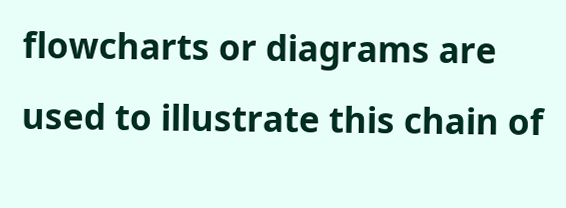flowcharts or diagrams are used to illustrate this chain of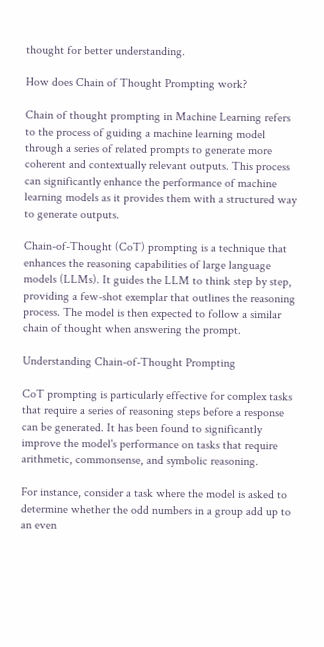thought for better understanding.

How does Chain of Thought Prompting work?

Chain of thought prompting in Machine Learning refers to the process of guiding a machine learning model through a series of related prompts to generate more coherent and contextually relevant outputs. This process can significantly enhance the performance of machine learning models as it provides them with a structured way to generate outputs.

Chain-of-Thought (CoT) prompting is a technique that enhances the reasoning capabilities of large language models (LLMs). It guides the LLM to think step by step, providing a few-shot exemplar that outlines the reasoning process. The model is then expected to follow a similar chain of thought when answering the prompt.

Understanding Chain-of-Thought Prompting

CoT prompting is particularly effective for complex tasks that require a series of reasoning steps before a response can be generated. It has been found to significantly improve the model's performance on tasks that require arithmetic, commonsense, and symbolic reasoning.

For instance, consider a task where the model is asked to determine whether the odd numbers in a group add up to an even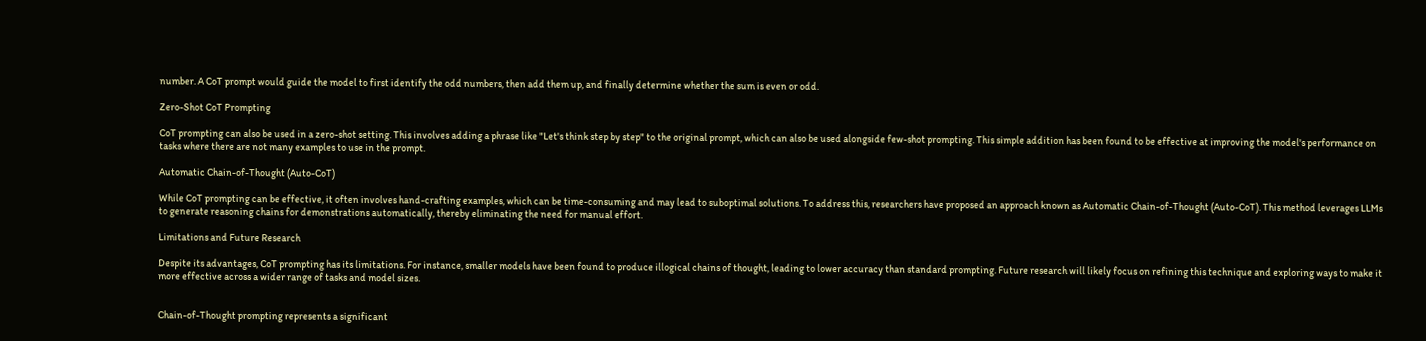number. A CoT prompt would guide the model to first identify the odd numbers, then add them up, and finally determine whether the sum is even or odd.

Zero-Shot CoT Prompting

CoT prompting can also be used in a zero-shot setting. This involves adding a phrase like "Let's think step by step" to the original prompt, which can also be used alongside few-shot prompting. This simple addition has been found to be effective at improving the model's performance on tasks where there are not many examples to use in the prompt.

Automatic Chain-of-Thought (Auto-CoT)

While CoT prompting can be effective, it often involves hand-crafting examples, which can be time-consuming and may lead to suboptimal solutions. To address this, researchers have proposed an approach known as Automatic Chain-of-Thought (Auto-CoT). This method leverages LLMs to generate reasoning chains for demonstrations automatically, thereby eliminating the need for manual effort.

Limitations and Future Research

Despite its advantages, CoT prompting has its limitations. For instance, smaller models have been found to produce illogical chains of thought, leading to lower accuracy than standard prompting. Future research will likely focus on refining this technique and exploring ways to make it more effective across a wider range of tasks and model sizes.


Chain-of-Thought prompting represents a significant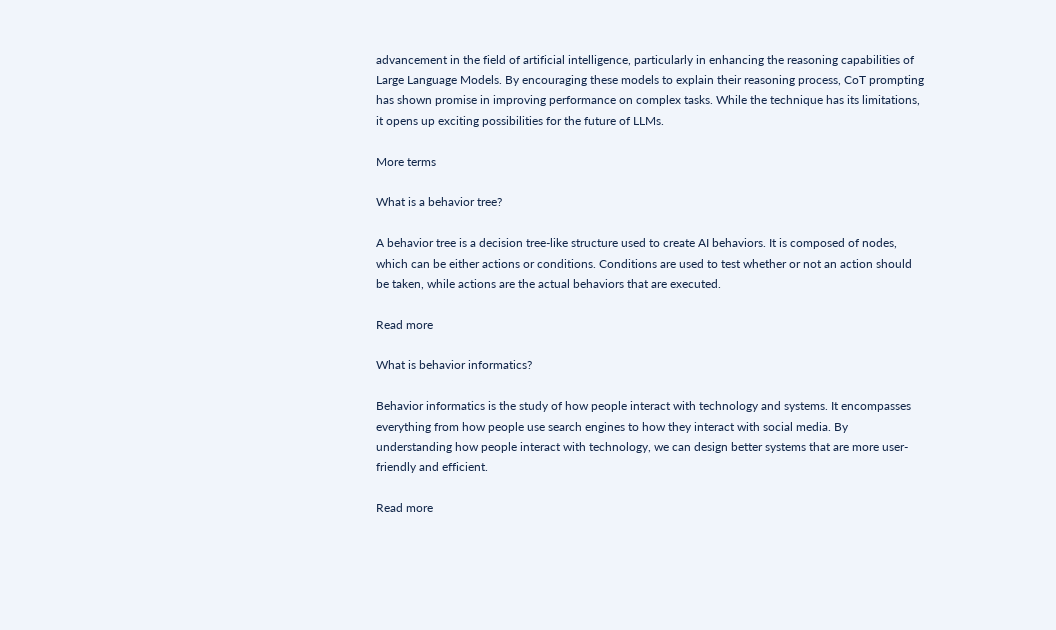advancement in the field of artificial intelligence, particularly in enhancing the reasoning capabilities of Large Language Models. By encouraging these models to explain their reasoning process, CoT prompting has shown promise in improving performance on complex tasks. While the technique has its limitations, it opens up exciting possibilities for the future of LLMs.

More terms

What is a behavior tree?

A behavior tree is a decision tree-like structure used to create AI behaviors. It is composed of nodes, which can be either actions or conditions. Conditions are used to test whether or not an action should be taken, while actions are the actual behaviors that are executed.

Read more

What is behavior informatics?

Behavior informatics is the study of how people interact with technology and systems. It encompasses everything from how people use search engines to how they interact with social media. By understanding how people interact with technology, we can design better systems that are more user-friendly and efficient.

Read more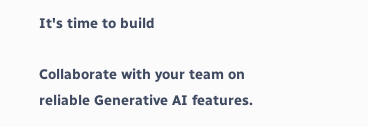It's time to build

Collaborate with your team on reliable Generative AI features.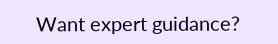Want expert guidance?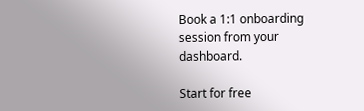Book a 1:1 onboarding session from your dashboard.

Start for free